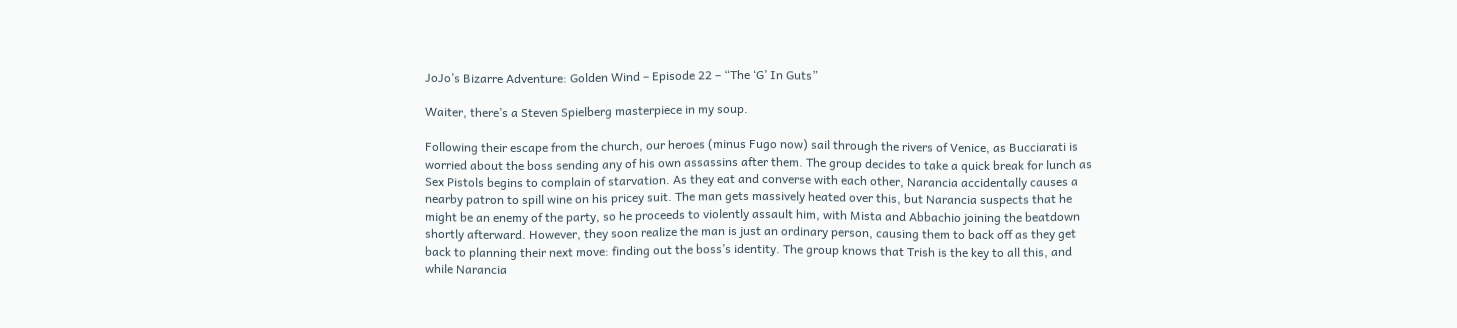JoJo’s Bizarre Adventure: Golden Wind – Episode 22 – “The ‘G’ In Guts”

Waiter, there’s a Steven Spielberg masterpiece in my soup.

Following their escape from the church, our heroes (minus Fugo now) sail through the rivers of Venice, as Bucciarati is worried about the boss sending any of his own assassins after them. The group decides to take a quick break for lunch as Sex Pistols begins to complain of starvation. As they eat and converse with each other, Narancia accidentally causes a nearby patron to spill wine on his pricey suit. The man gets massively heated over this, but Narancia suspects that he might be an enemy of the party, so he proceeds to violently assault him, with Mista and Abbachio joining the beatdown shortly afterward. However, they soon realize the man is just an ordinary person, causing them to back off as they get back to planning their next move: finding out the boss’s identity. The group knows that Trish is the key to all this, and while Narancia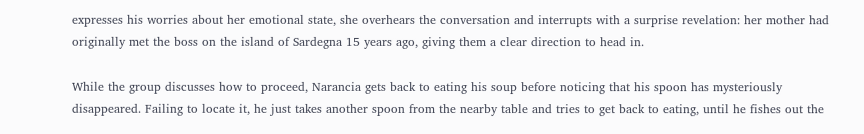expresses his worries about her emotional state, she overhears the conversation and interrupts with a surprise revelation: her mother had originally met the boss on the island of Sardegna 15 years ago, giving them a clear direction to head in.

While the group discusses how to proceed, Narancia gets back to eating his soup before noticing that his spoon has mysteriously disappeared. Failing to locate it, he just takes another spoon from the nearby table and tries to get back to eating, until he fishes out the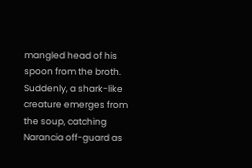mangled head of his spoon from the broth. Suddenly, a shark-like creature emerges from the soup, catching Narancia off-guard as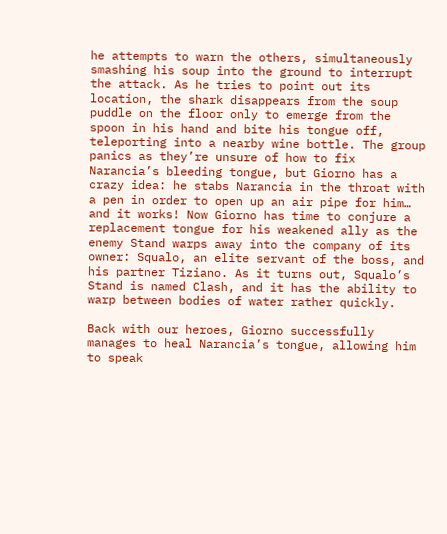he attempts to warn the others, simultaneously smashing his soup into the ground to interrupt the attack. As he tries to point out its location, the shark disappears from the soup puddle on the floor only to emerge from the spoon in his hand and bite his tongue off, teleporting into a nearby wine bottle. The group panics as they’re unsure of how to fix Narancia’s bleeding tongue, but Giorno has a crazy idea: he stabs Narancia in the throat with a pen in order to open up an air pipe for him… and it works! Now Giorno has time to conjure a replacement tongue for his weakened ally as the enemy Stand warps away into the company of its owner: Squalo, an elite servant of the boss, and his partner Tiziano. As it turns out, Squalo’s Stand is named Clash, and it has the ability to warp between bodies of water rather quickly.

Back with our heroes, Giorno successfully manages to heal Narancia’s tongue, allowing him to speak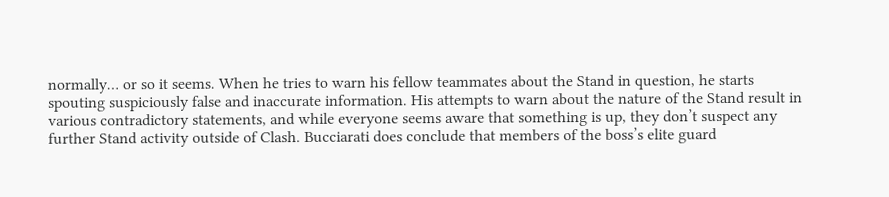normally… or so it seems. When he tries to warn his fellow teammates about the Stand in question, he starts spouting suspiciously false and inaccurate information. His attempts to warn about the nature of the Stand result in various contradictory statements, and while everyone seems aware that something is up, they don’t suspect any further Stand activity outside of Clash. Bucciarati does conclude that members of the boss’s elite guard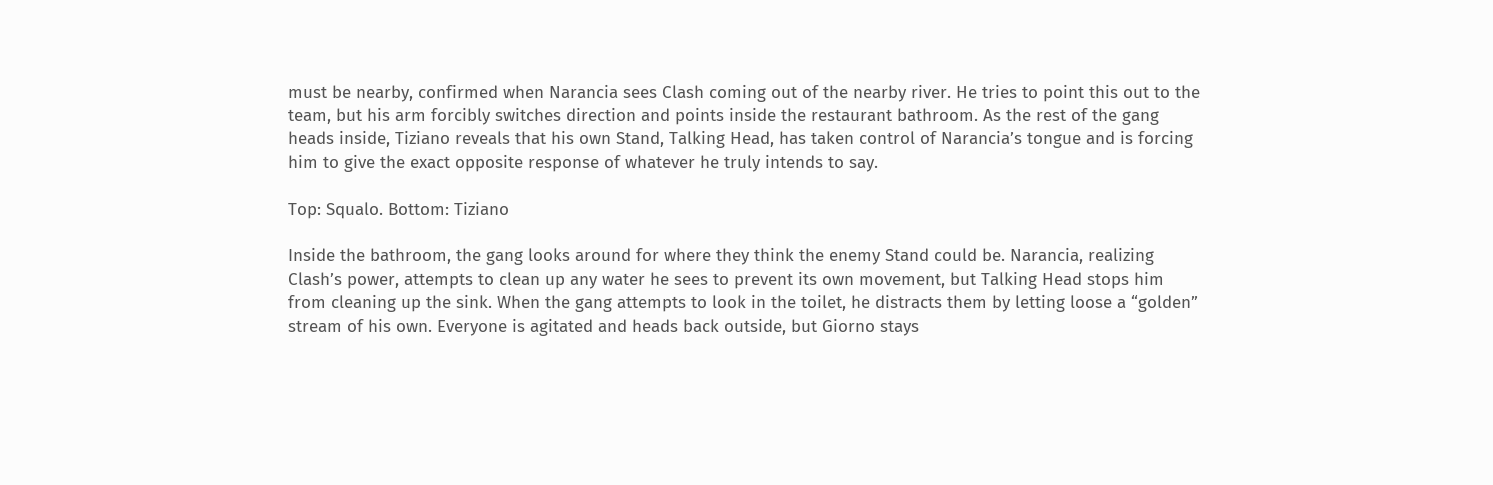must be nearby, confirmed when Narancia sees Clash coming out of the nearby river. He tries to point this out to the team, but his arm forcibly switches direction and points inside the restaurant bathroom. As the rest of the gang heads inside, Tiziano reveals that his own Stand, Talking Head, has taken control of Narancia’s tongue and is forcing him to give the exact opposite response of whatever he truly intends to say.

Top: Squalo. Bottom: Tiziano

Inside the bathroom, the gang looks around for where they think the enemy Stand could be. Narancia, realizing Clash’s power, attempts to clean up any water he sees to prevent its own movement, but Talking Head stops him from cleaning up the sink. When the gang attempts to look in the toilet, he distracts them by letting loose a “golden” stream of his own. Everyone is agitated and heads back outside, but Giorno stays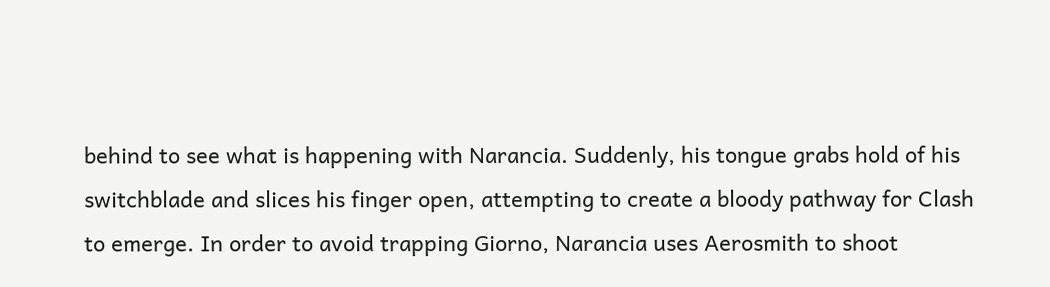behind to see what is happening with Narancia. Suddenly, his tongue grabs hold of his switchblade and slices his finger open, attempting to create a bloody pathway for Clash to emerge. In order to avoid trapping Giorno, Narancia uses Aerosmith to shoot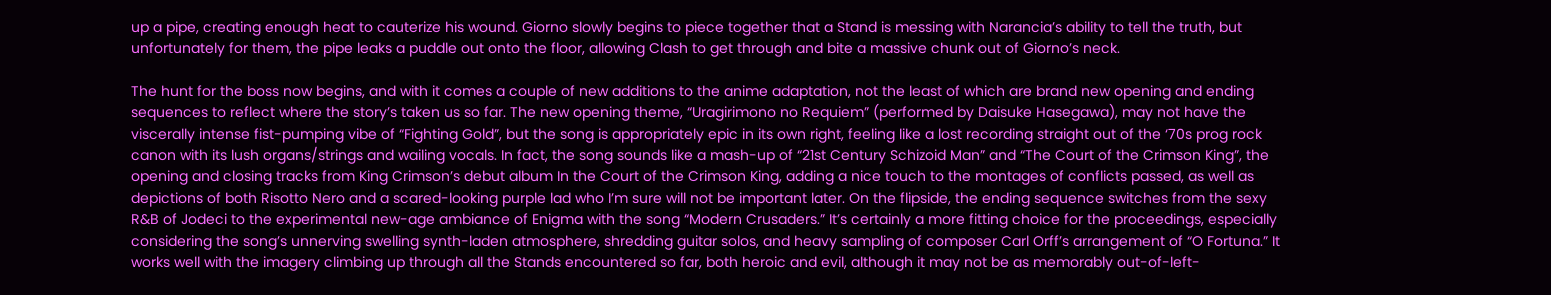up a pipe, creating enough heat to cauterize his wound. Giorno slowly begins to piece together that a Stand is messing with Narancia’s ability to tell the truth, but unfortunately for them, the pipe leaks a puddle out onto the floor, allowing Clash to get through and bite a massive chunk out of Giorno’s neck.

The hunt for the boss now begins, and with it comes a couple of new additions to the anime adaptation, not the least of which are brand new opening and ending sequences to reflect where the story’s taken us so far. The new opening theme, “Uragirimono no Requiem” (performed by Daisuke Hasegawa), may not have the viscerally intense fist-pumping vibe of “Fighting Gold”, but the song is appropriately epic in its own right, feeling like a lost recording straight out of the ‘70s prog rock canon with its lush organs/strings and wailing vocals. In fact, the song sounds like a mash-up of “21st Century Schizoid Man” and “The Court of the Crimson King”, the opening and closing tracks from King Crimson’s debut album In the Court of the Crimson King, adding a nice touch to the montages of conflicts passed, as well as depictions of both Risotto Nero and a scared-looking purple lad who I’m sure will not be important later. On the flipside, the ending sequence switches from the sexy R&B of Jodeci to the experimental new-age ambiance of Enigma with the song “Modern Crusaders.” It’s certainly a more fitting choice for the proceedings, especially considering the song’s unnerving swelling synth-laden atmosphere, shredding guitar solos, and heavy sampling of composer Carl Orff’s arrangement of “O Fortuna.” It works well with the imagery climbing up through all the Stands encountered so far, both heroic and evil, although it may not be as memorably out-of-left-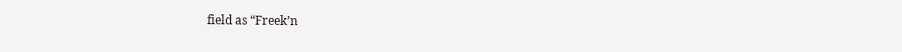field as “Freek’n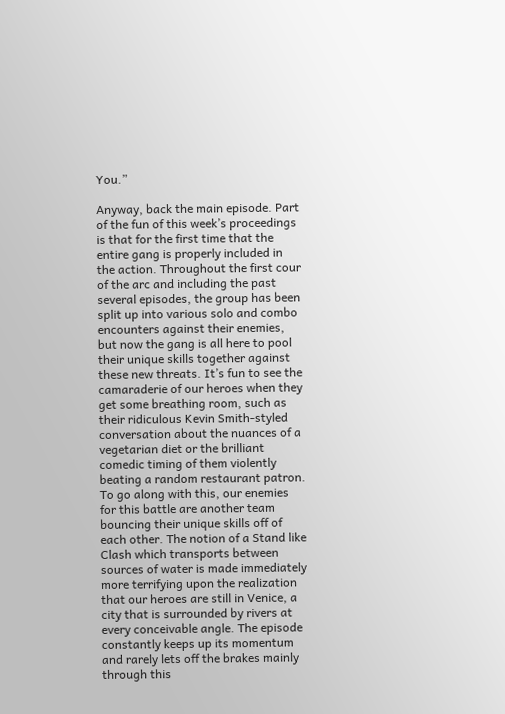You.”

Anyway, back the main episode. Part of the fun of this week’s proceedings is that for the first time that the entire gang is properly included in the action. Throughout the first cour of the arc and including the past several episodes, the group has been split up into various solo and combo encounters against their enemies, but now the gang is all here to pool their unique skills together against these new threats. It’s fun to see the camaraderie of our heroes when they get some breathing room, such as their ridiculous Kevin Smith-styled conversation about the nuances of a vegetarian diet or the brilliant comedic timing of them violently beating a random restaurant patron. To go along with this, our enemies for this battle are another team bouncing their unique skills off of each other. The notion of a Stand like Clash which transports between sources of water is made immediately more terrifying upon the realization that our heroes are still in Venice, a city that is surrounded by rivers at every conceivable angle. The episode constantly keeps up its momentum and rarely lets off the brakes mainly through this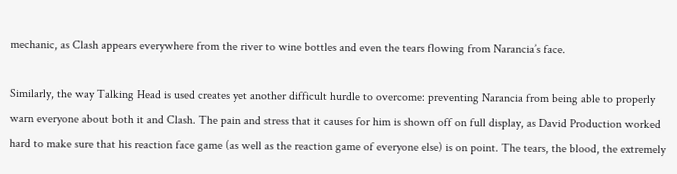mechanic, as Clash appears everywhere from the river to wine bottles and even the tears flowing from Narancia’s face.

Similarly, the way Talking Head is used creates yet another difficult hurdle to overcome: preventing Narancia from being able to properly warn everyone about both it and Clash. The pain and stress that it causes for him is shown off on full display, as David Production worked hard to make sure that his reaction face game (as well as the reaction game of everyone else) is on point. The tears, the blood, the extremely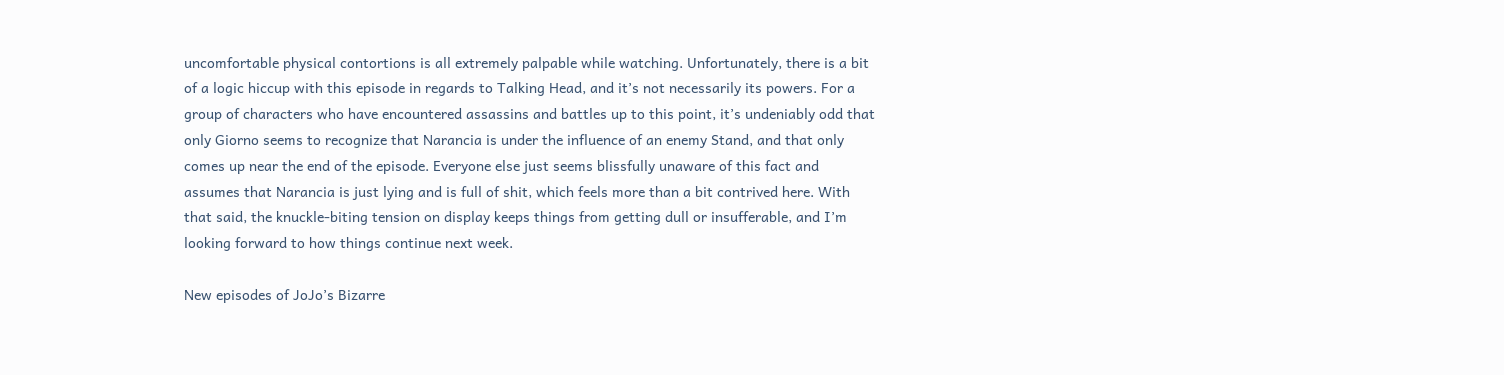uncomfortable physical contortions is all extremely palpable while watching. Unfortunately, there is a bit of a logic hiccup with this episode in regards to Talking Head, and it’s not necessarily its powers. For a group of characters who have encountered assassins and battles up to this point, it’s undeniably odd that only Giorno seems to recognize that Narancia is under the influence of an enemy Stand, and that only comes up near the end of the episode. Everyone else just seems blissfully unaware of this fact and assumes that Narancia is just lying and is full of shit, which feels more than a bit contrived here. With that said, the knuckle-biting tension on display keeps things from getting dull or insufferable, and I’m looking forward to how things continue next week.

New episodes of JoJo’s Bizarre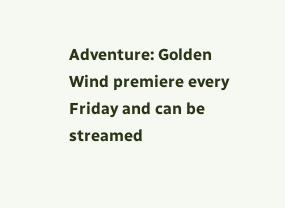Adventure: Golden Wind premiere every Friday and can be streamed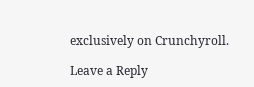exclusively on Crunchyroll.

Leave a Reply